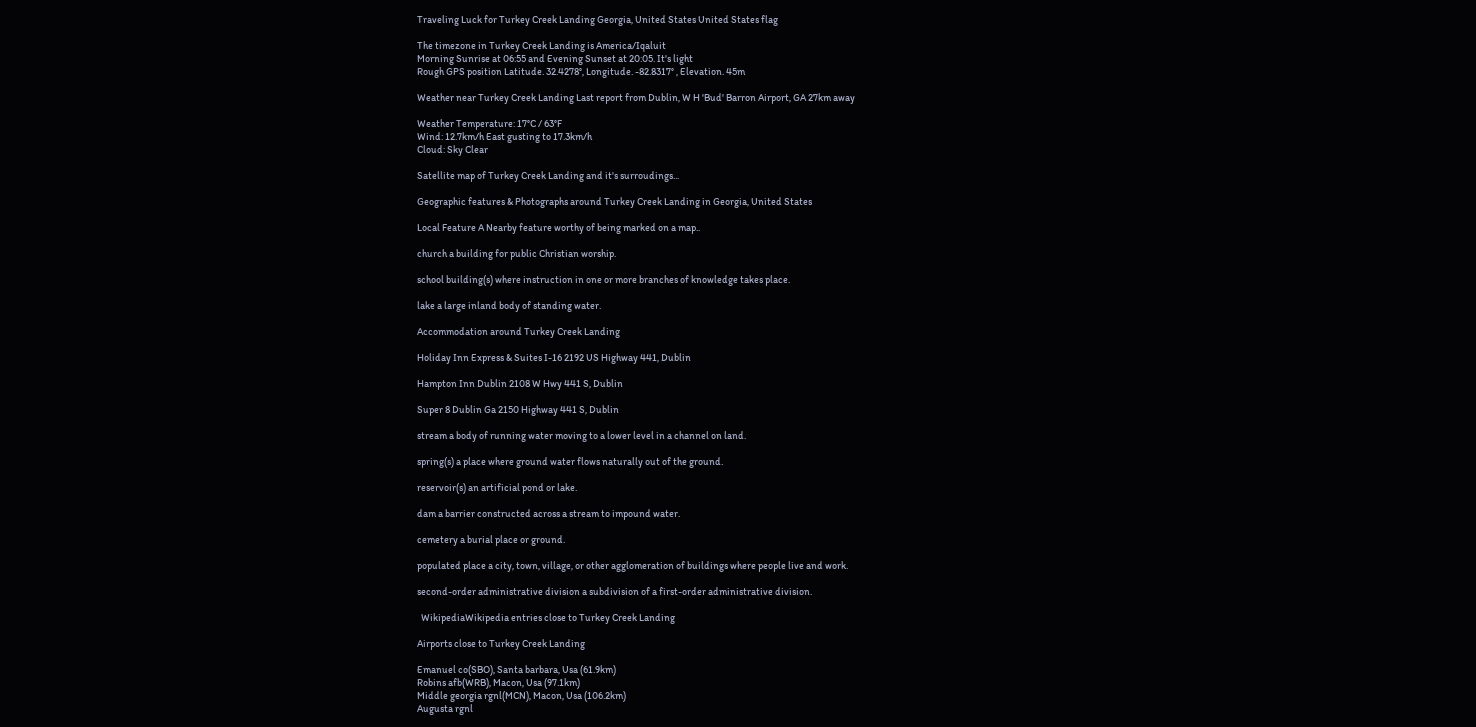Traveling Luck for Turkey Creek Landing Georgia, United States United States flag

The timezone in Turkey Creek Landing is America/Iqaluit
Morning Sunrise at 06:55 and Evening Sunset at 20:05. It's light
Rough GPS position Latitude. 32.4278°, Longitude. -82.8317° , Elevation. 45m

Weather near Turkey Creek Landing Last report from Dublin, W H 'Bud' Barron Airport, GA 27km away

Weather Temperature: 17°C / 63°F
Wind: 12.7km/h East gusting to 17.3km/h
Cloud: Sky Clear

Satellite map of Turkey Creek Landing and it's surroudings...

Geographic features & Photographs around Turkey Creek Landing in Georgia, United States

Local Feature A Nearby feature worthy of being marked on a map..

church a building for public Christian worship.

school building(s) where instruction in one or more branches of knowledge takes place.

lake a large inland body of standing water.

Accommodation around Turkey Creek Landing

Holiday Inn Express & Suites I-16 2192 US Highway 441, Dublin

Hampton Inn Dublin 2108 W Hwy 441 S, Dublin

Super 8 Dublin Ga 2150 Highway 441 S, Dublin

stream a body of running water moving to a lower level in a channel on land.

spring(s) a place where ground water flows naturally out of the ground.

reservoir(s) an artificial pond or lake.

dam a barrier constructed across a stream to impound water.

cemetery a burial place or ground.

populated place a city, town, village, or other agglomeration of buildings where people live and work.

second-order administrative division a subdivision of a first-order administrative division.

  WikipediaWikipedia entries close to Turkey Creek Landing

Airports close to Turkey Creek Landing

Emanuel co(SBO), Santa barbara, Usa (61.9km)
Robins afb(WRB), Macon, Usa (97.1km)
Middle georgia rgnl(MCN), Macon, Usa (106.2km)
Augusta rgnl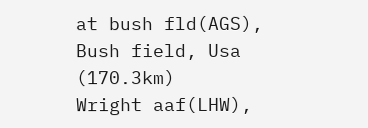at bush fld(AGS), Bush field, Usa (170.3km)
Wright aaf(LHW),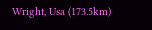Wright, Usa (173.5km)